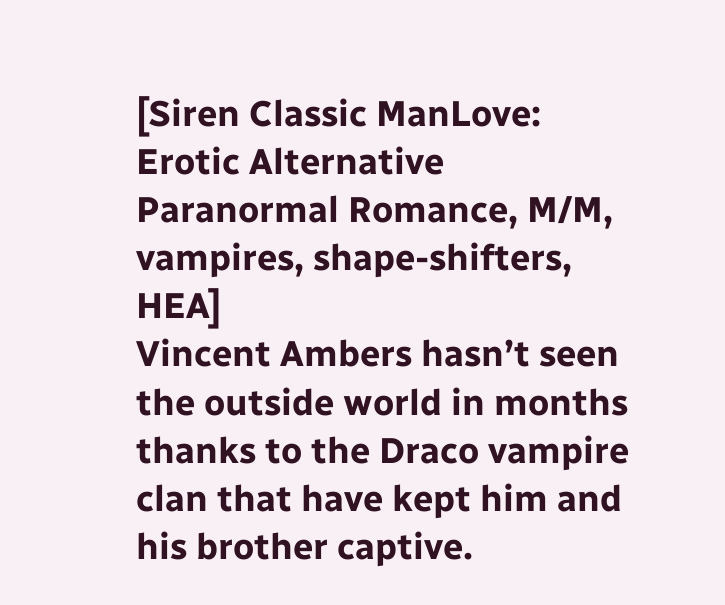[Siren Classic ManLove: Erotic Alternative Paranormal Romance, M/M, vampires, shape-shifters, HEA]
Vincent Ambers hasn’t seen the outside world in months thanks to the Draco vampire clan that have kept him and his brother captive.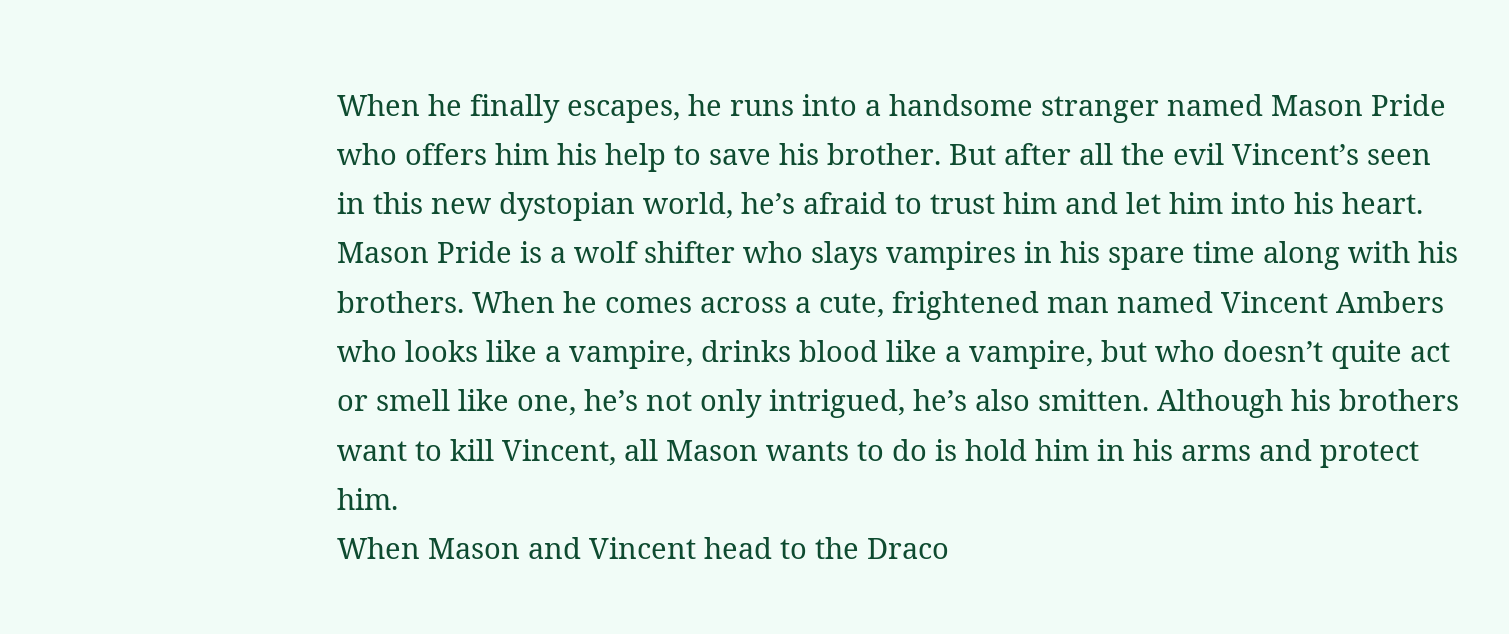When he finally escapes, he runs into a handsome stranger named Mason Pride who offers him his help to save his brother. But after all the evil Vincent’s seen in this new dystopian world, he’s afraid to trust him and let him into his heart.
Mason Pride is a wolf shifter who slays vampires in his spare time along with his brothers. When he comes across a cute, frightened man named Vincent Ambers who looks like a vampire, drinks blood like a vampire, but who doesn’t quite act or smell like one, he’s not only intrigued, he’s also smitten. Although his brothers want to kill Vincent, all Mason wants to do is hold him in his arms and protect him.
When Mason and Vincent head to the Draco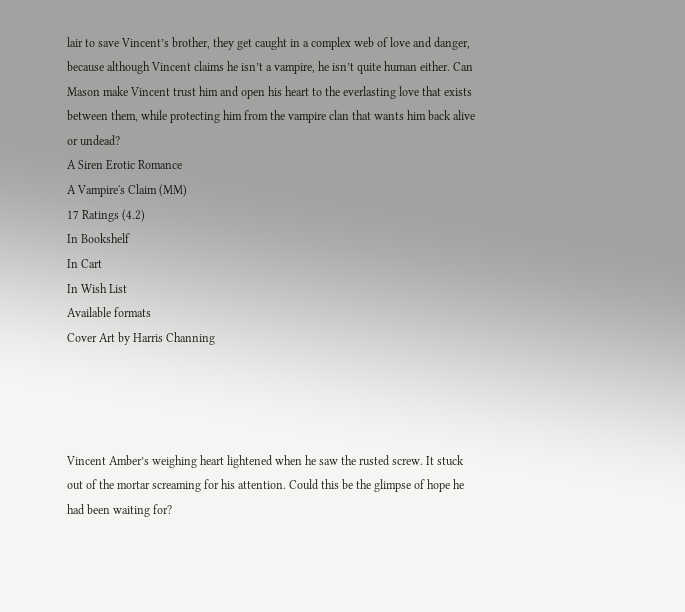lair to save Vincent’s brother, they get caught in a complex web of love and danger, because although Vincent claims he isn’t a vampire, he isn’t quite human either. Can Mason make Vincent trust him and open his heart to the everlasting love that exists between them, while protecting him from the vampire clan that wants him back alive or undead?
A Siren Erotic Romance
A Vampire's Claim (MM)
17 Ratings (4.2)
In Bookshelf
In Cart
In Wish List
Available formats
Cover Art by Harris Channing




Vincent Amber’s weighing heart lightened when he saw the rusted screw. It stuck out of the mortar screaming for his attention. Could this be the glimpse of hope he had been waiting for?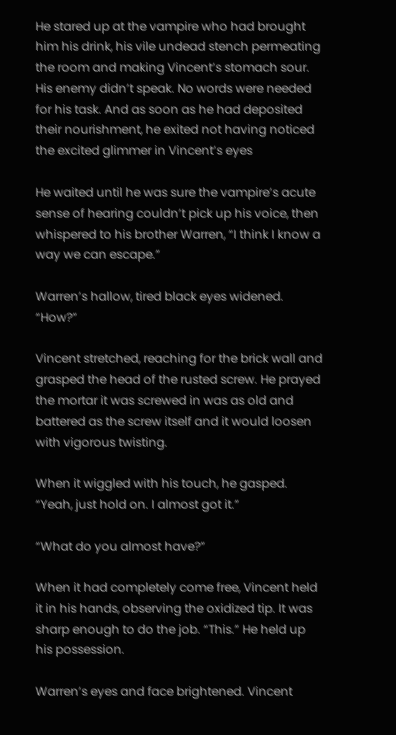He stared up at the vampire who had brought him his drink, his vile undead stench permeating the room and making Vincent’s stomach sour. His enemy didn’t speak. No words were needed for his task. And as soon as he had deposited their nourishment, he exited not having noticed the excited glimmer in Vincent’s eyes

He waited until he was sure the vampire’s acute sense of hearing couldn’t pick up his voice, then whispered to his brother Warren, “I think I know a way we can escape.”

Warren’s hallow, tired black eyes widened. “How?”

Vincent stretched, reaching for the brick wall and grasped the head of the rusted screw. He prayed the mortar it was screwed in was as old and battered as the screw itself and it would loosen with vigorous twisting.

When it wiggled with his touch, he gasped. “Yeah, just hold on. I almost got it.”

“What do you almost have?”

When it had completely come free, Vincent held it in his hands, observing the oxidized tip. It was sharp enough to do the job. “This.” He held up his possession.

Warren’s eyes and face brightened. Vincent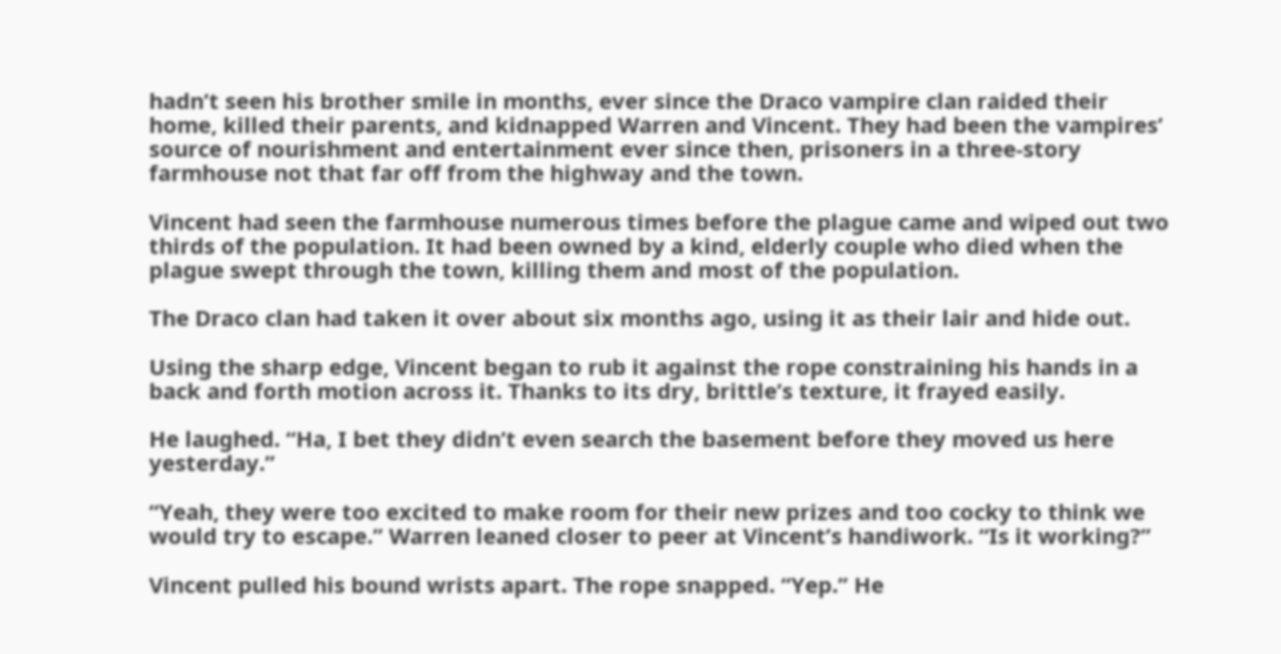hadn’t seen his brother smile in months, ever since the Draco vampire clan raided their home, killed their parents, and kidnapped Warren and Vincent. They had been the vampires’ source of nourishment and entertainment ever since then, prisoners in a three-story farmhouse not that far off from the highway and the town.

Vincent had seen the farmhouse numerous times before the plague came and wiped out two thirds of the population. It had been owned by a kind, elderly couple who died when the plague swept through the town, killing them and most of the population.

The Draco clan had taken it over about six months ago, using it as their lair and hide out.

Using the sharp edge, Vincent began to rub it against the rope constraining his hands in a back and forth motion across it. Thanks to its dry, brittle’s texture, it frayed easily.

He laughed. “Ha, I bet they didn’t even search the basement before they moved us here yesterday.”

“Yeah, they were too excited to make room for their new prizes and too cocky to think we would try to escape.” Warren leaned closer to peer at Vincent’s handiwork. “Is it working?”

Vincent pulled his bound wrists apart. The rope snapped. “Yep.” He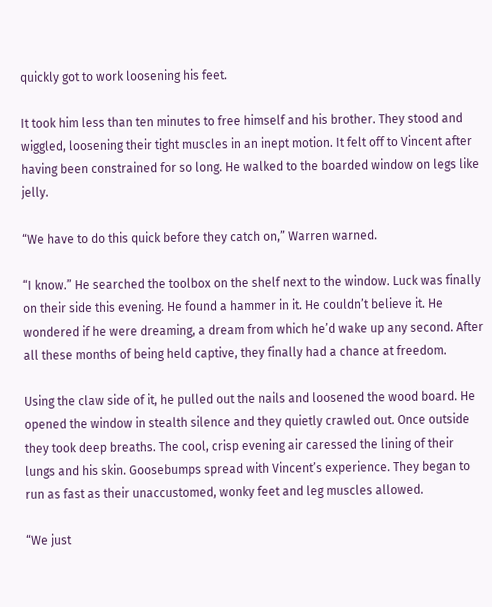quickly got to work loosening his feet.

It took him less than ten minutes to free himself and his brother. They stood and wiggled, loosening their tight muscles in an inept motion. It felt off to Vincent after having been constrained for so long. He walked to the boarded window on legs like jelly.

“We have to do this quick before they catch on,” Warren warned.

“I know.” He searched the toolbox on the shelf next to the window. Luck was finally on their side this evening. He found a hammer in it. He couldn’t believe it. He wondered if he were dreaming, a dream from which he’d wake up any second. After all these months of being held captive, they finally had a chance at freedom.

Using the claw side of it, he pulled out the nails and loosened the wood board. He opened the window in stealth silence and they quietly crawled out. Once outside they took deep breaths. The cool, crisp evening air caressed the lining of their lungs and his skin. Goosebumps spread with Vincent’s experience. They began to run as fast as their unaccustomed, wonky feet and leg muscles allowed.

“We just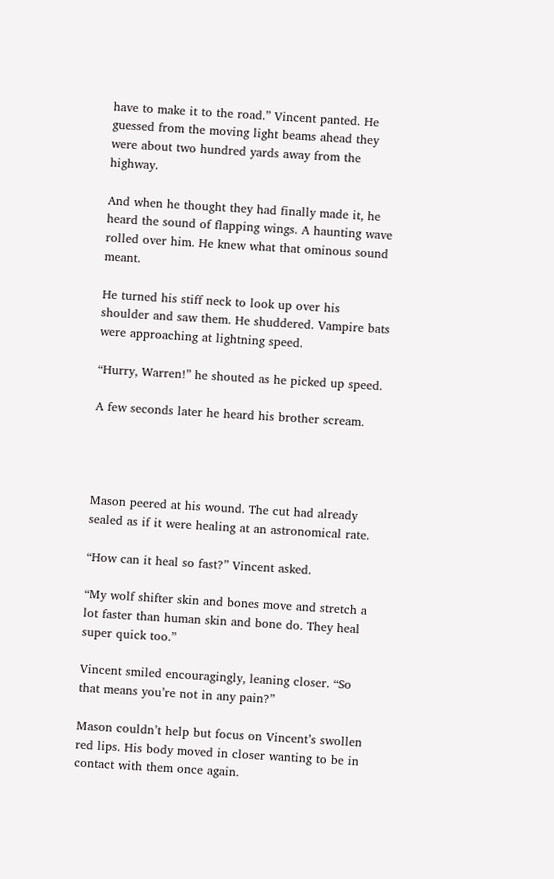have to make it to the road.” Vincent panted. He guessed from the moving light beams ahead they were about two hundred yards away from the highway.

And when he thought they had finally made it, he heard the sound of flapping wings. A haunting wave rolled over him. He knew what that ominous sound meant.

He turned his stiff neck to look up over his shoulder and saw them. He shuddered. Vampire bats were approaching at lightning speed.

“Hurry, Warren!” he shouted as he picked up speed.

A few seconds later he heard his brother scream.




Mason peered at his wound. The cut had already sealed as if it were healing at an astronomical rate.

“How can it heal so fast?” Vincent asked.

“My wolf shifter skin and bones move and stretch a lot faster than human skin and bone do. They heal super quick too.”

Vincent smiled encouragingly, leaning closer. “So that means you’re not in any pain?”

Mason couldn’t help but focus on Vincent’s swollen red lips. His body moved in closer wanting to be in contact with them once again.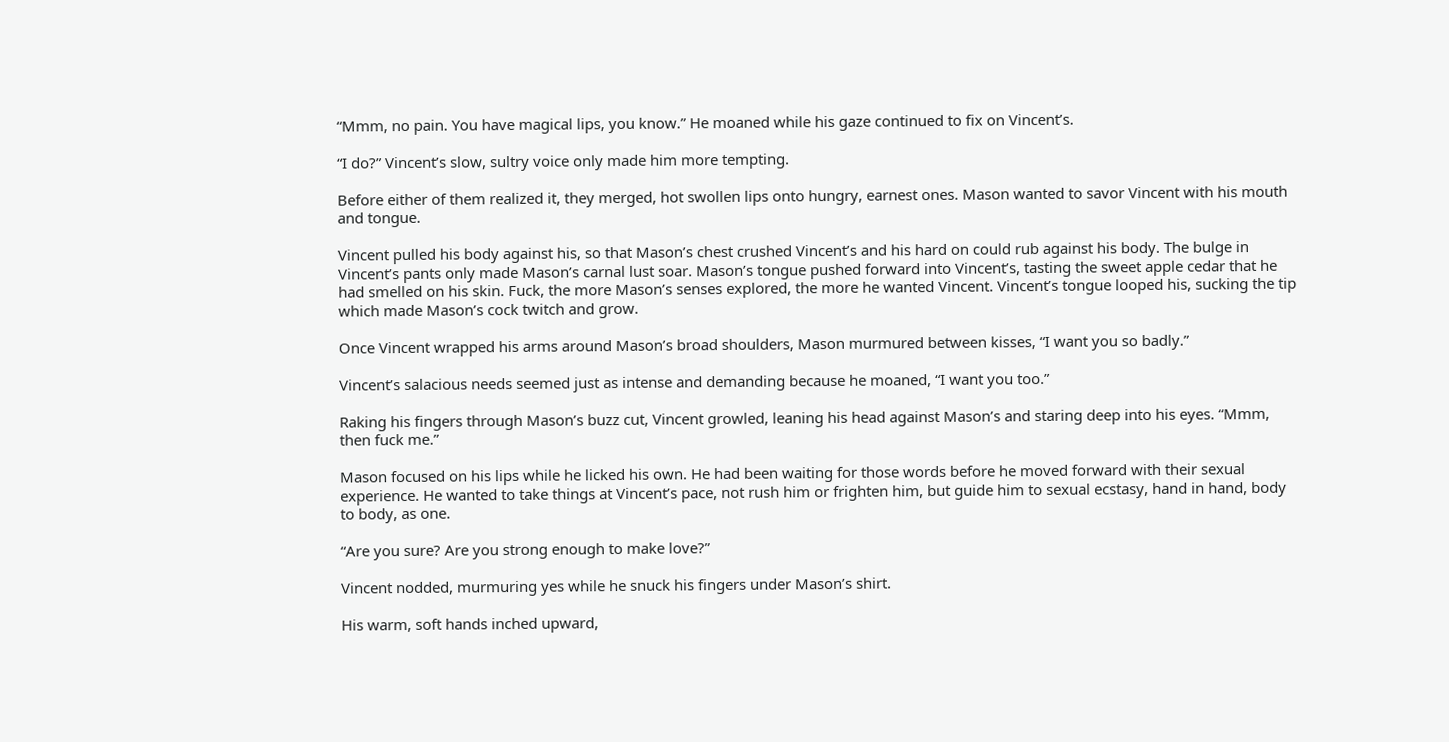“Mmm, no pain. You have magical lips, you know.” He moaned while his gaze continued to fix on Vincent’s.

“I do?” Vincent’s slow, sultry voice only made him more tempting.

Before either of them realized it, they merged, hot swollen lips onto hungry, earnest ones. Mason wanted to savor Vincent with his mouth and tongue.

Vincent pulled his body against his, so that Mason’s chest crushed Vincent’s and his hard on could rub against his body. The bulge in Vincent’s pants only made Mason’s carnal lust soar. Mason’s tongue pushed forward into Vincent’s, tasting the sweet apple cedar that he had smelled on his skin. Fuck, the more Mason’s senses explored, the more he wanted Vincent. Vincent’s tongue looped his, sucking the tip which made Mason’s cock twitch and grow.

Once Vincent wrapped his arms around Mason’s broad shoulders, Mason murmured between kisses, “I want you so badly.”

Vincent’s salacious needs seemed just as intense and demanding because he moaned, “I want you too.”

Raking his fingers through Mason’s buzz cut, Vincent growled, leaning his head against Mason’s and staring deep into his eyes. “Mmm, then fuck me.”

Mason focused on his lips while he licked his own. He had been waiting for those words before he moved forward with their sexual experience. He wanted to take things at Vincent’s pace, not rush him or frighten him, but guide him to sexual ecstasy, hand in hand, body to body, as one.

“Are you sure? Are you strong enough to make love?”

Vincent nodded, murmuring yes while he snuck his fingers under Mason’s shirt.

His warm, soft hands inched upward,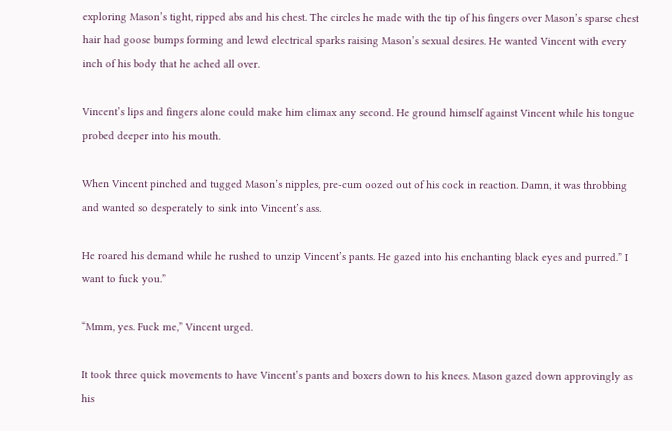exploring Mason’s tight, ripped abs and his chest. The circles he made with the tip of his fingers over Mason’s sparse chest hair had goose bumps forming and lewd electrical sparks raising Mason’s sexual desires. He wanted Vincent with every inch of his body that he ached all over.

Vincent’s lips and fingers alone could make him climax any second. He ground himself against Vincent while his tongue probed deeper into his mouth.

When Vincent pinched and tugged Mason’s nipples, pre-cum oozed out of his cock in reaction. Damn, it was throbbing and wanted so desperately to sink into Vincent’s ass.

He roared his demand while he rushed to unzip Vincent’s pants. He gazed into his enchanting black eyes and purred.” I want to fuck you.”

“Mmm, yes. Fuck me,” Vincent urged.

It took three quick movements to have Vincent’s pants and boxers down to his knees. Mason gazed down approvingly as his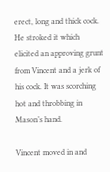erect, long and thick cock. He stroked it which elicited an approving grunt from Vincent and a jerk of his cock. It was scorching hot and throbbing in Mason’s hand.

Vincent moved in and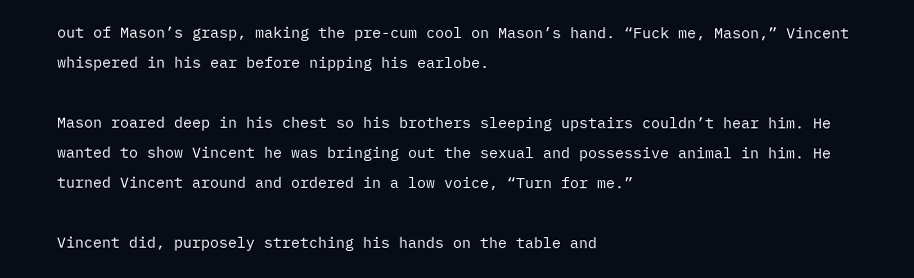out of Mason’s grasp, making the pre-cum cool on Mason’s hand. “Fuck me, Mason,” Vincent whispered in his ear before nipping his earlobe.

Mason roared deep in his chest so his brothers sleeping upstairs couldn’t hear him. He wanted to show Vincent he was bringing out the sexual and possessive animal in him. He turned Vincent around and ordered in a low voice, “Turn for me.”

Vincent did, purposely stretching his hands on the table and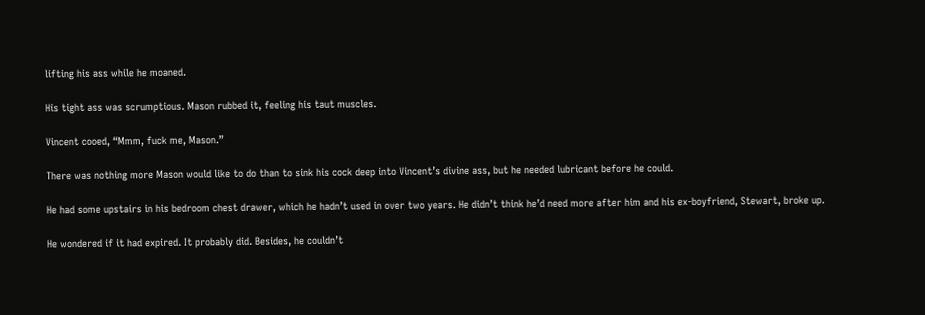lifting his ass while he moaned.

His tight ass was scrumptious. Mason rubbed it, feeling his taut muscles.

Vincent cooed, “Mmm, fuck me, Mason.”

There was nothing more Mason would like to do than to sink his cock deep into Vincent’s divine ass, but he needed lubricant before he could.

He had some upstairs in his bedroom chest drawer, which he hadn’t used in over two years. He didn’t think he’d need more after him and his ex-boyfriend, Stewart, broke up.

He wondered if it had expired. It probably did. Besides, he couldn’t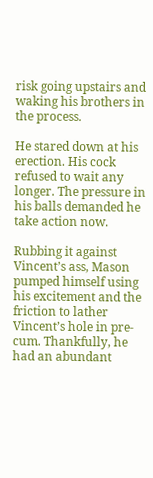risk going upstairs and waking his brothers in the process.

He stared down at his erection. His cock refused to wait any longer. The pressure in his balls demanded he take action now.

Rubbing it against Vincent’s ass, Mason pumped himself using his excitement and the friction to lather Vincent’s hole in pre-cum. Thankfully, he had an abundant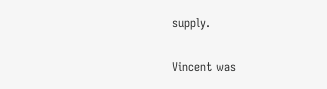supply.

Vincent was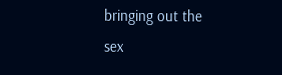bringing out the sex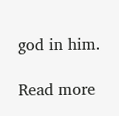god in him.

Read more